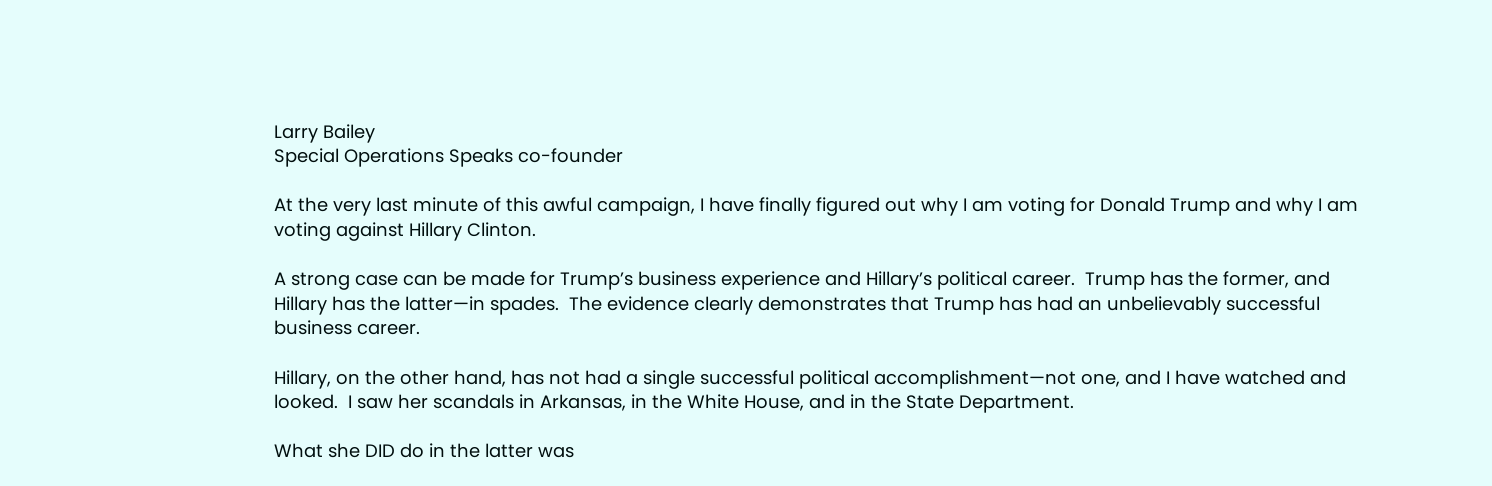Larry Bailey
Special Operations Speaks co-founder

At the very last minute of this awful campaign, I have finally figured out why I am voting for Donald Trump and why I am voting against Hillary Clinton.

A strong case can be made for Trump’s business experience and Hillary’s political career.  Trump has the former, and Hillary has the latter—in spades.  The evidence clearly demonstrates that Trump has had an unbelievably successful business career.

Hillary, on the other hand, has not had a single successful political accomplishment—not one, and I have watched and looked.  I saw her scandals in Arkansas, in the White House, and in the State Department.

What she DID do in the latter was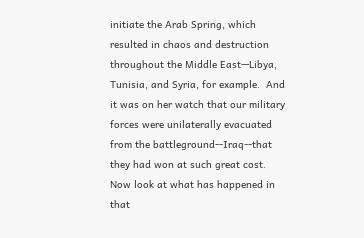initiate the Arab Spring, which resulted in chaos and destruction throughout the Middle East—Libya, Tunisia, and Syria, for example.  And it was on her watch that our military forces were unilaterally evacuated from the battleground--Iraq--that they had won at such great cost.  Now look at what has happened in that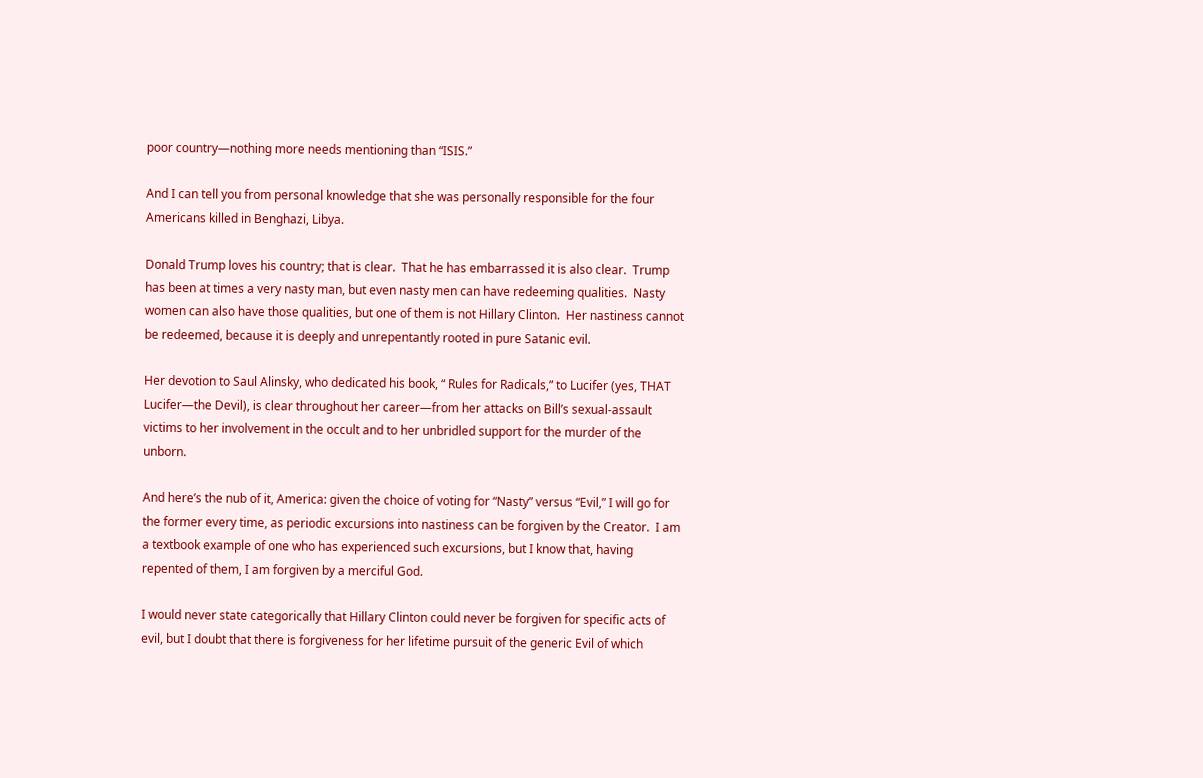poor country—nothing more needs mentioning than “ISIS.”

And I can tell you from personal knowledge that she was personally responsible for the four Americans killed in Benghazi, Libya.

Donald Trump loves his country; that is clear.  That he has embarrassed it is also clear.  Trump has been at times a very nasty man, but even nasty men can have redeeming qualities.  Nasty women can also have those qualities, but one of them is not Hillary Clinton.  Her nastiness cannot be redeemed, because it is deeply and unrepentantly rooted in pure Satanic evil.

Her devotion to Saul Alinsky, who dedicated his book, “ Rules for Radicals,” to Lucifer (yes, THAT Lucifer—the Devil), is clear throughout her career—from her attacks on Bill’s sexual-assault victims to her involvement in the occult and to her unbridled support for the murder of the unborn.

And here’s the nub of it, America: given the choice of voting for “Nasty” versus “Evil,” I will go for the former every time, as periodic excursions into nastiness can be forgiven by the Creator.  I am a textbook example of one who has experienced such excursions, but I know that, having repented of them, I am forgiven by a merciful God.

I would never state categorically that Hillary Clinton could never be forgiven for specific acts of evil, but I doubt that there is forgiveness for her lifetime pursuit of the generic Evil of which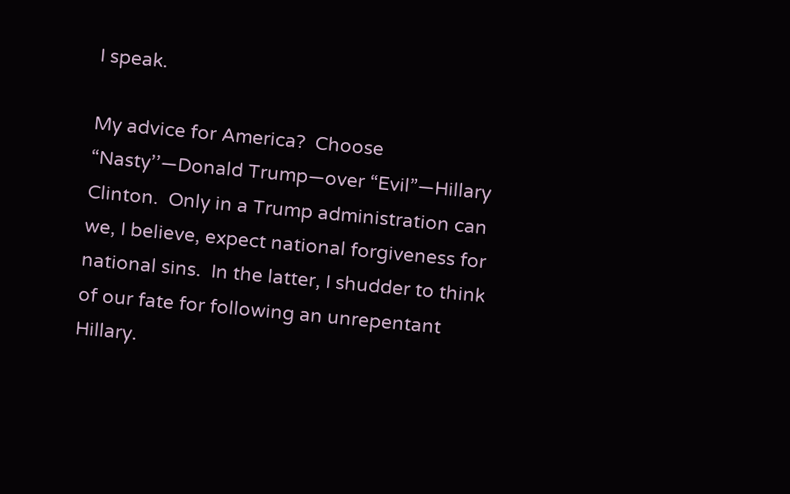I speak.

My advice for America?  Choose “Nasty’’—Donald Trump—over “Evil”—Hillary Clinton.  Only in a Trump administration can we, I believe, expect national forgiveness for national sins.  In the latter, I shudder to think of our fate for following an unrepentant Hillary.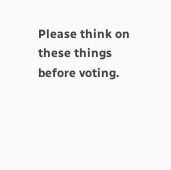Please think on these things before voting.